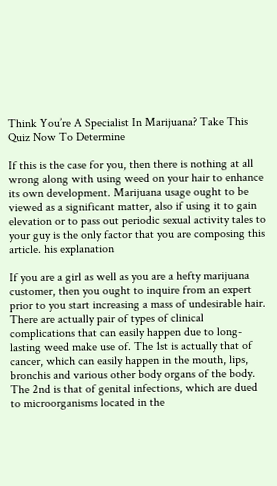Think You’re A Specialist In Marijuana? Take This Quiz Now To Determine

If this is the case for you, then there is nothing at all wrong along with using weed on your hair to enhance its own development. Marijuana usage ought to be viewed as a significant matter, also if using it to gain elevation or to pass out periodic sexual activity tales to your guy is the only factor that you are composing this article. his explanation

If you are a girl as well as you are a hefty marijuana customer, then you ought to inquire from an expert prior to you start increasing a mass of undesirable hair. There are actually pair of types of clinical complications that can easily happen due to long-lasting weed make use of. The 1st is actually that of cancer, which can easily happen in the mouth, lips, bronchis and various other body organs of the body. The 2nd is that of genital infections, which are dued to microorganisms located in the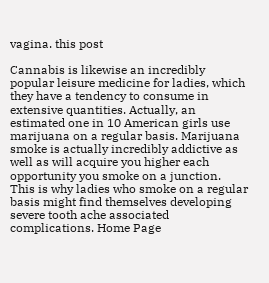vagina. this post

Cannabis is likewise an incredibly popular leisure medicine for ladies, which they have a tendency to consume in extensive quantities. Actually, an estimated one in 10 American girls use marijuana on a regular basis. Marijuana smoke is actually incredibly addictive as well as will acquire you higher each opportunity you smoke on a junction. This is why ladies who smoke on a regular basis might find themselves developing severe tooth ache associated complications. Home Page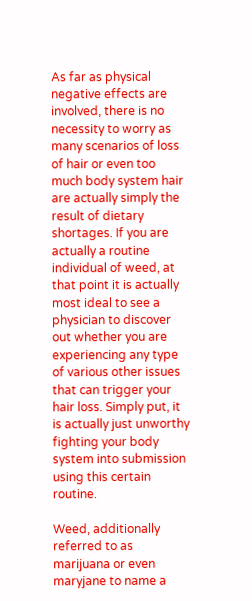As far as physical negative effects are involved, there is no necessity to worry as many scenarios of loss of hair or even too much body system hair are actually simply the result of dietary shortages. If you are actually a routine individual of weed, at that point it is actually most ideal to see a physician to discover out whether you are experiencing any type of various other issues that can trigger your hair loss. Simply put, it is actually just unworthy fighting your body system into submission using this certain routine.

Weed, additionally referred to as marijuana or even maryjane to name a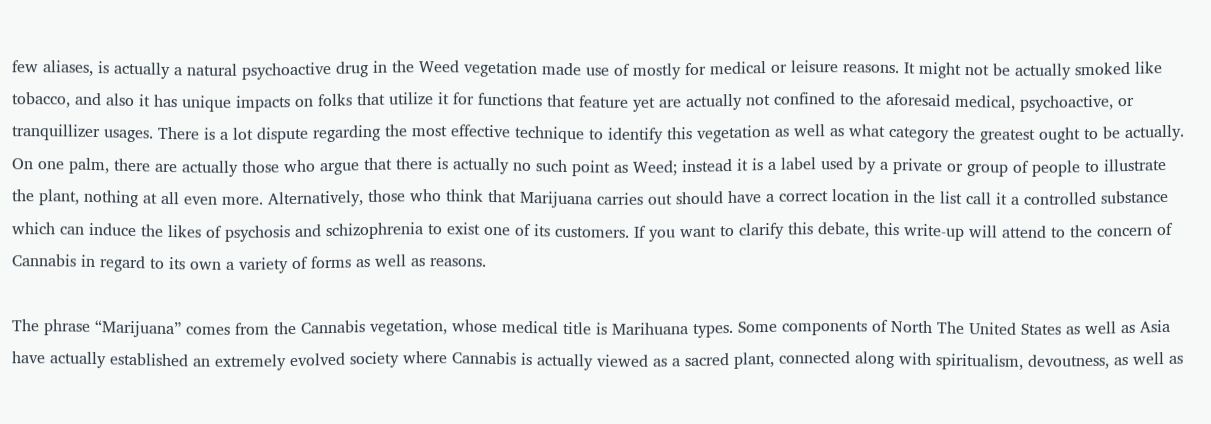few aliases, is actually a natural psychoactive drug in the Weed vegetation made use of mostly for medical or leisure reasons. It might not be actually smoked like tobacco, and also it has unique impacts on folks that utilize it for functions that feature yet are actually not confined to the aforesaid medical, psychoactive, or tranquillizer usages. There is a lot dispute regarding the most effective technique to identify this vegetation as well as what category the greatest ought to be actually. On one palm, there are actually those who argue that there is actually no such point as Weed; instead it is a label used by a private or group of people to illustrate the plant, nothing at all even more. Alternatively, those who think that Marijuana carries out should have a correct location in the list call it a controlled substance which can induce the likes of psychosis and schizophrenia to exist one of its customers. If you want to clarify this debate, this write-up will attend to the concern of Cannabis in regard to its own a variety of forms as well as reasons.

The phrase “Marijuana” comes from the Cannabis vegetation, whose medical title is Marihuana types. Some components of North The United States as well as Asia have actually established an extremely evolved society where Cannabis is actually viewed as a sacred plant, connected along with spiritualism, devoutness, as well as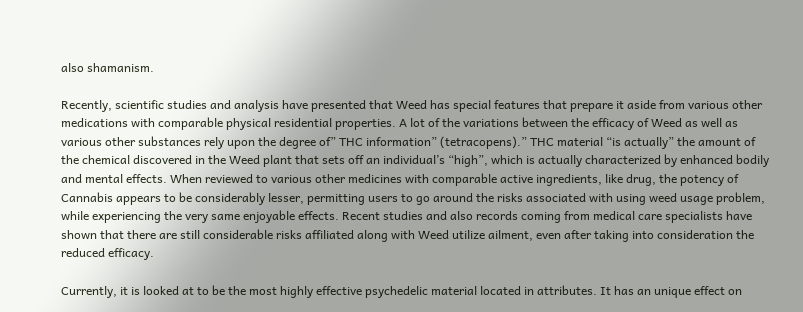also shamanism.

Recently, scientific studies and analysis have presented that Weed has special features that prepare it aside from various other medications with comparable physical residential properties. A lot of the variations between the efficacy of Weed as well as various other substances rely upon the degree of” THC information” (tetracopens).” THC material “is actually” the amount of the chemical discovered in the Weed plant that sets off an individual’s “high”, which is actually characterized by enhanced bodily and mental effects. When reviewed to various other medicines with comparable active ingredients, like drug, the potency of Cannabis appears to be considerably lesser, permitting users to go around the risks associated with using weed usage problem, while experiencing the very same enjoyable effects. Recent studies and also records coming from medical care specialists have shown that there are still considerable risks affiliated along with Weed utilize ailment, even after taking into consideration the reduced efficacy.

Currently, it is looked at to be the most highly effective psychedelic material located in attributes. It has an unique effect on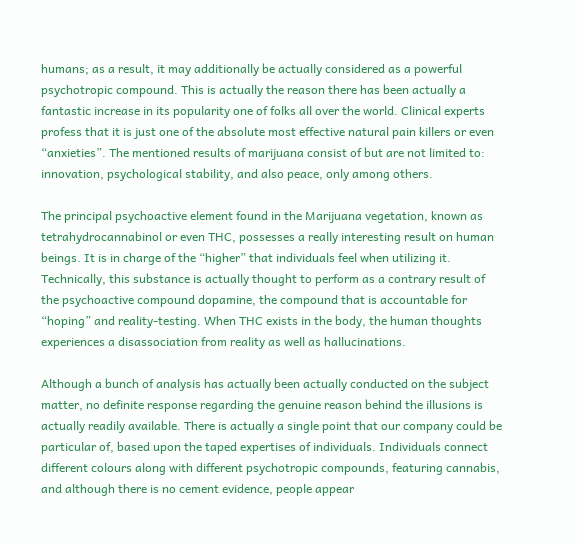humans; as a result, it may additionally be actually considered as a powerful psychotropic compound. This is actually the reason there has been actually a fantastic increase in its popularity one of folks all over the world. Clinical experts profess that it is just one of the absolute most effective natural pain killers or even “anxieties”. The mentioned results of marijuana consist of but are not limited to: innovation, psychological stability, and also peace, only among others.

The principal psychoactive element found in the Marijuana vegetation, known as tetrahydrocannabinol or even THC, possesses a really interesting result on human beings. It is in charge of the “higher” that individuals feel when utilizing it. Technically, this substance is actually thought to perform as a contrary result of the psychoactive compound dopamine, the compound that is accountable for “hoping” and reality-testing. When THC exists in the body, the human thoughts experiences a disassociation from reality as well as hallucinations.

Although a bunch of analysis has actually been actually conducted on the subject matter, no definite response regarding the genuine reason behind the illusions is actually readily available. There is actually a single point that our company could be particular of, based upon the taped expertises of individuals. Individuals connect different colours along with different psychotropic compounds, featuring cannabis, and although there is no cement evidence, people appear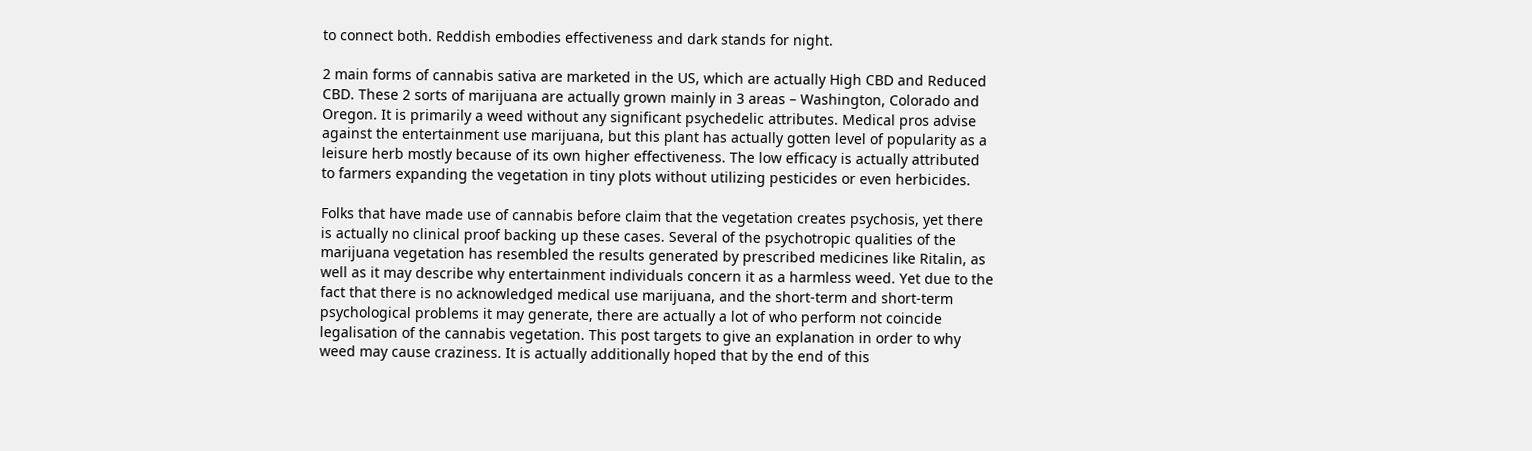to connect both. Reddish embodies effectiveness and dark stands for night.

2 main forms of cannabis sativa are marketed in the US, which are actually High CBD and Reduced CBD. These 2 sorts of marijuana are actually grown mainly in 3 areas – Washington, Colorado and Oregon. It is primarily a weed without any significant psychedelic attributes. Medical pros advise against the entertainment use marijuana, but this plant has actually gotten level of popularity as a leisure herb mostly because of its own higher effectiveness. The low efficacy is actually attributed to farmers expanding the vegetation in tiny plots without utilizing pesticides or even herbicides.

Folks that have made use of cannabis before claim that the vegetation creates psychosis, yet there is actually no clinical proof backing up these cases. Several of the psychotropic qualities of the marijuana vegetation has resembled the results generated by prescribed medicines like Ritalin, as well as it may describe why entertainment individuals concern it as a harmless weed. Yet due to the fact that there is no acknowledged medical use marijuana, and the short-term and short-term psychological problems it may generate, there are actually a lot of who perform not coincide legalisation of the cannabis vegetation. This post targets to give an explanation in order to why weed may cause craziness. It is actually additionally hoped that by the end of this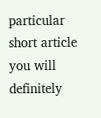particular short article you will definitely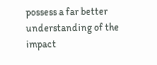possess a far better understanding of the impact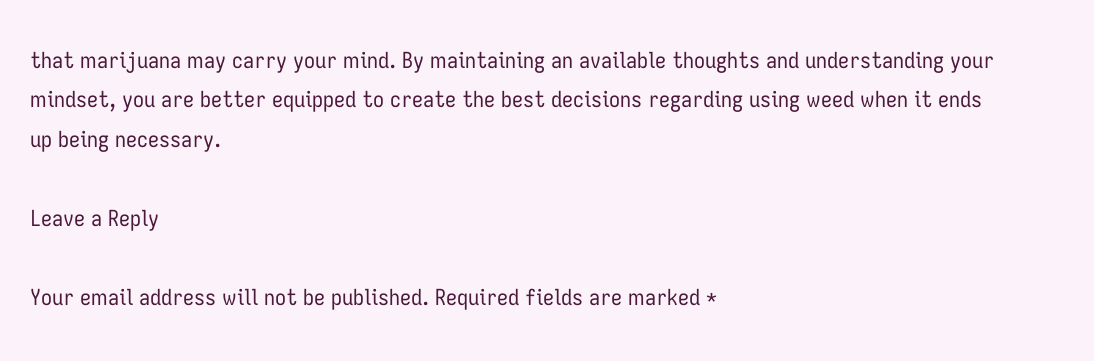that marijuana may carry your mind. By maintaining an available thoughts and understanding your mindset, you are better equipped to create the best decisions regarding using weed when it ends up being necessary.

Leave a Reply

Your email address will not be published. Required fields are marked *